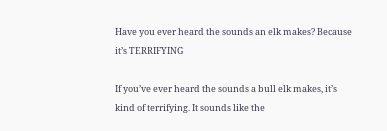Have you ever heard the sounds an elk makes? Because it’s TERRIFYING

If you’ve ever heard the sounds a bull elk makes, it’s kind of terrifying. It sounds like the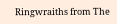Ringwraiths from The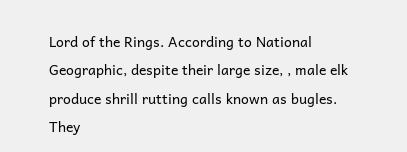Lord of the Rings. According to National Geographic, despite their large size, , male elk produce shrill rutting calls known as bugles. They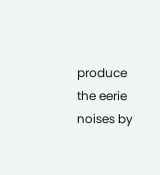produce the eerie noises by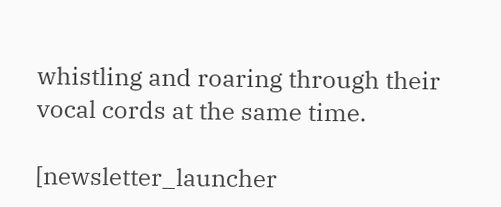whistling and roaring through their vocal cords at the same time.

[newsletter_launcher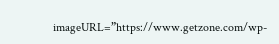imageURL=”https://www.getzone.com/wp-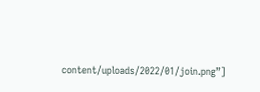content/uploads/2022/01/join.png”]